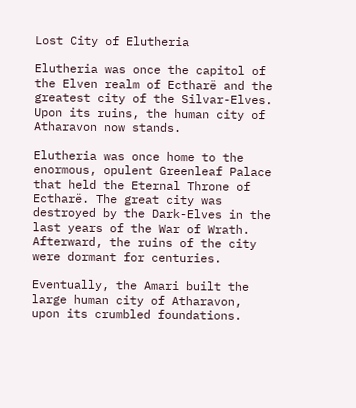Lost City of Elutheria

Elutheria was once the capitol of the Elven realm of Ectharë and the greatest city of the Silvar-Elves. Upon its ruins, the human city of Atharavon now stands.

Elutheria was once home to the enormous, opulent Greenleaf Palace that held the Eternal Throne of Ectharë. The great city was destroyed by the Dark-Elves in the last years of the War of Wrath. Afterward, the ruins of the city were dormant for centuries.

Eventually, the Amari built the large human city of Atharavon, upon its crumbled foundations.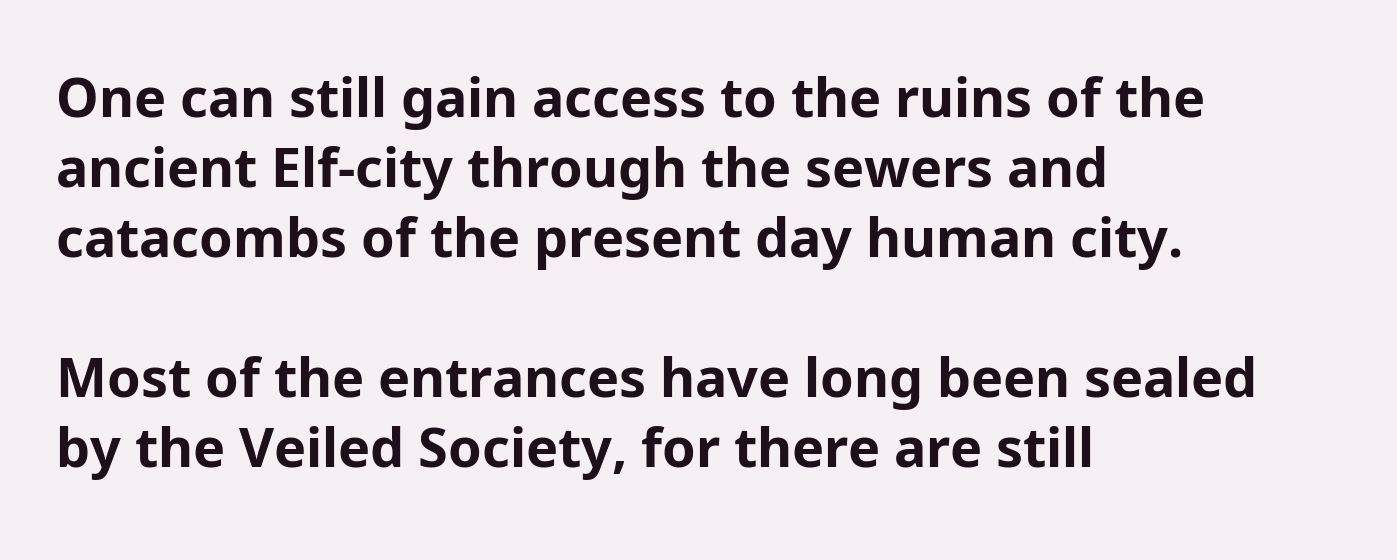One can still gain access to the ruins of the ancient Elf-city through the sewers and catacombs of the present day human city.

Most of the entrances have long been sealed by the Veiled Society, for there are still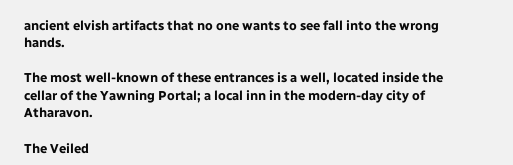ancient elvish artifacts that no one wants to see fall into the wrong hands.

The most well-known of these entrances is a well, located inside the cellar of the Yawning Portal; a local inn in the modern-day city of Atharavon.

The Veiled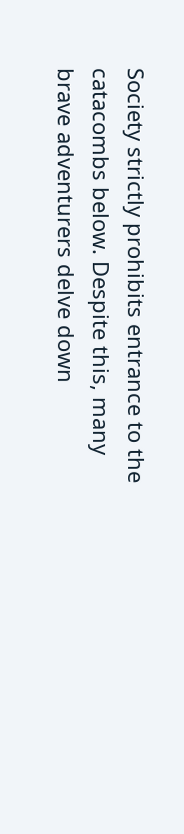Society strictly prohibits entrance to the catacombs below. Despite this, many brave adventurers delve down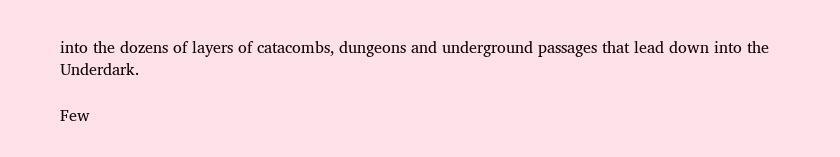into the dozens of layers of catacombs, dungeons and underground passages that lead down into the Underdark.

Few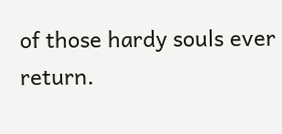of those hardy souls ever return.